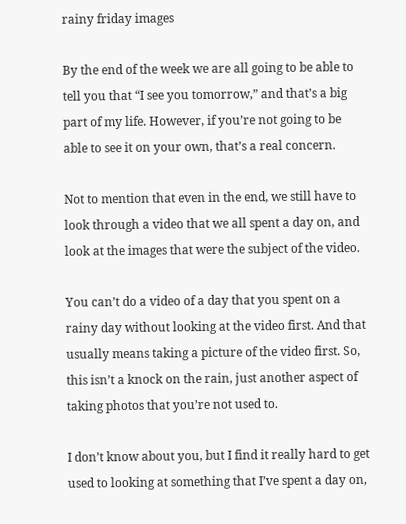rainy friday images

By the end of the week we are all going to be able to tell you that “I see you tomorrow,” and that’s a big part of my life. However, if you’re not going to be able to see it on your own, that’s a real concern.

Not to mention that even in the end, we still have to look through a video that we all spent a day on, and look at the images that were the subject of the video.

You can’t do a video of a day that you spent on a rainy day without looking at the video first. And that usually means taking a picture of the video first. So, this isn’t a knock on the rain, just another aspect of taking photos that you’re not used to.

I don’t know about you, but I find it really hard to get used to looking at something that I’ve spent a day on,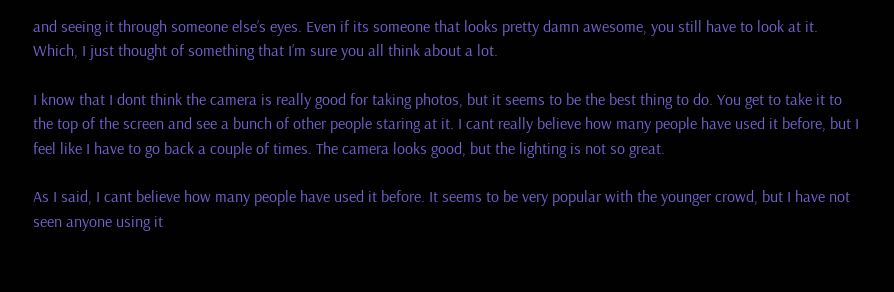and seeing it through someone else’s eyes. Even if its someone that looks pretty damn awesome, you still have to look at it. Which, I just thought of something that I’m sure you all think about a lot.

I know that I dont think the camera is really good for taking photos, but it seems to be the best thing to do. You get to take it to the top of the screen and see a bunch of other people staring at it. I cant really believe how many people have used it before, but I feel like I have to go back a couple of times. The camera looks good, but the lighting is not so great.

As I said, I cant believe how many people have used it before. It seems to be very popular with the younger crowd, but I have not seen anyone using it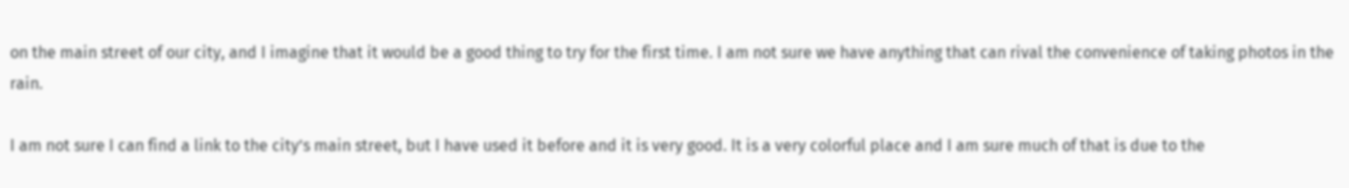on the main street of our city, and I imagine that it would be a good thing to try for the first time. I am not sure we have anything that can rival the convenience of taking photos in the rain.

I am not sure I can find a link to the city’s main street, but I have used it before and it is very good. It is a very colorful place and I am sure much of that is due to the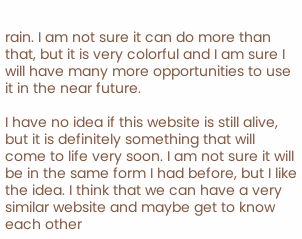rain. I am not sure it can do more than that, but it is very colorful and I am sure I will have many more opportunities to use it in the near future.

I have no idea if this website is still alive, but it is definitely something that will come to life very soon. I am not sure it will be in the same form I had before, but I like the idea. I think that we can have a very similar website and maybe get to know each other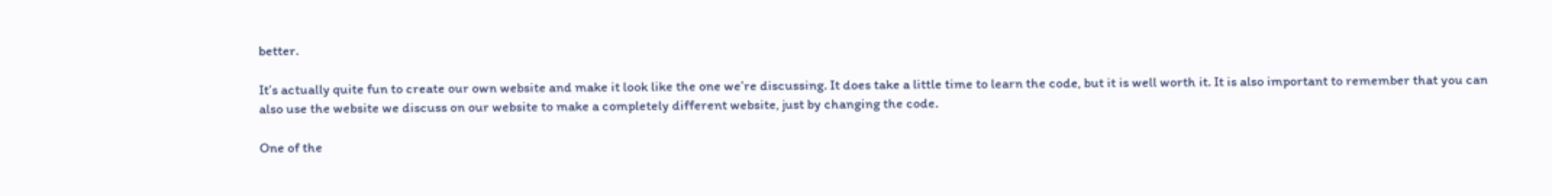better.

It’s actually quite fun to create our own website and make it look like the one we’re discussing. It does take a little time to learn the code, but it is well worth it. It is also important to remember that you can also use the website we discuss on our website to make a completely different website, just by changing the code.

One of the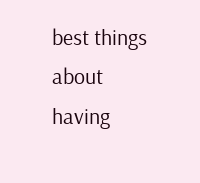best things about having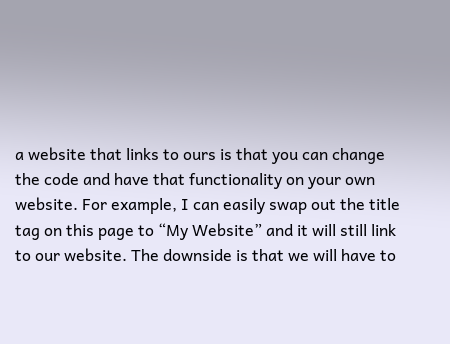a website that links to ours is that you can change the code and have that functionality on your own website. For example, I can easily swap out the title tag on this page to “My Website” and it will still link to our website. The downside is that we will have to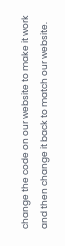change the code on our website to make it work and then change it back to match our website.